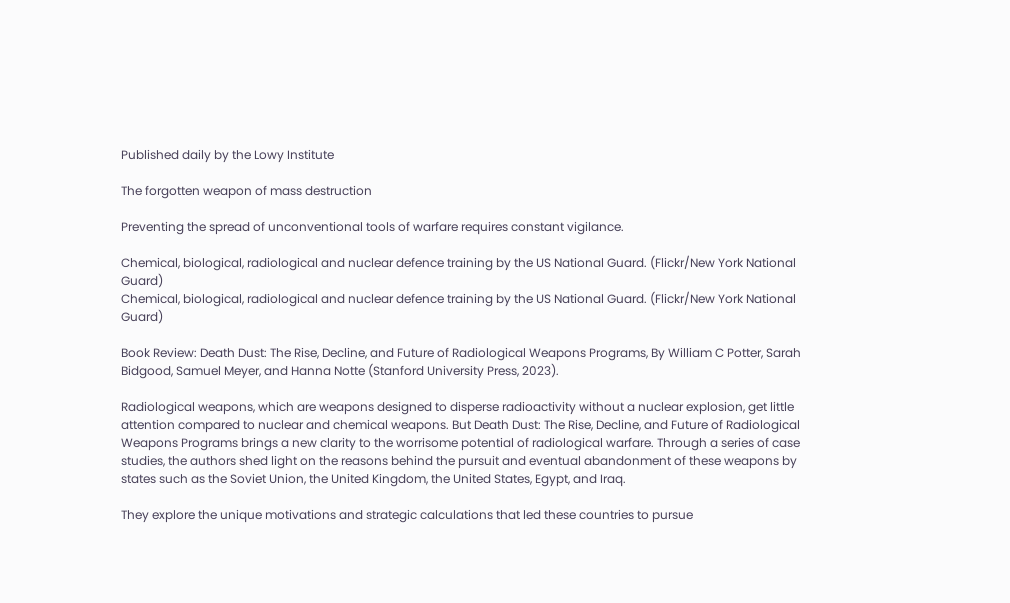Published daily by the Lowy Institute

The forgotten weapon of mass destruction

Preventing the spread of unconventional tools of warfare requires constant vigilance.

Chemical, biological, radiological and nuclear defence training by the US National Guard. (Flickr/New York National Guard)
Chemical, biological, radiological and nuclear defence training by the US National Guard. (Flickr/New York National Guard)

Book Review: Death Dust: The Rise, Decline, and Future of Radiological Weapons Programs, By William C Potter, Sarah Bidgood, Samuel Meyer, and Hanna Notte (Stanford University Press, 2023).

Radiological weapons, which are weapons designed to disperse radioactivity without a nuclear explosion, get little attention compared to nuclear and chemical weapons. But Death Dust: The Rise, Decline, and Future of Radiological Weapons Programs brings a new clarity to the worrisome potential of radiological warfare. Through a series of case studies, the authors shed light on the reasons behind the pursuit and eventual abandonment of these weapons by states such as the Soviet Union, the United Kingdom, the United States, Egypt, and Iraq.

They explore the unique motivations and strategic calculations that led these countries to pursue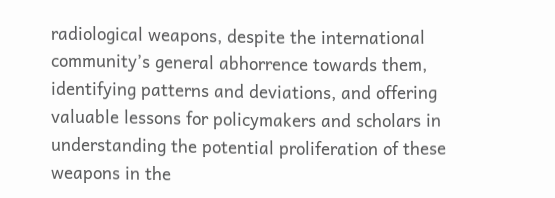radiological weapons, despite the international community’s general abhorrence towards them, identifying patterns and deviations, and offering valuable lessons for policymakers and scholars in understanding the potential proliferation of these weapons in the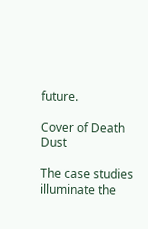future.

Cover of Death Dust

The case studies illuminate the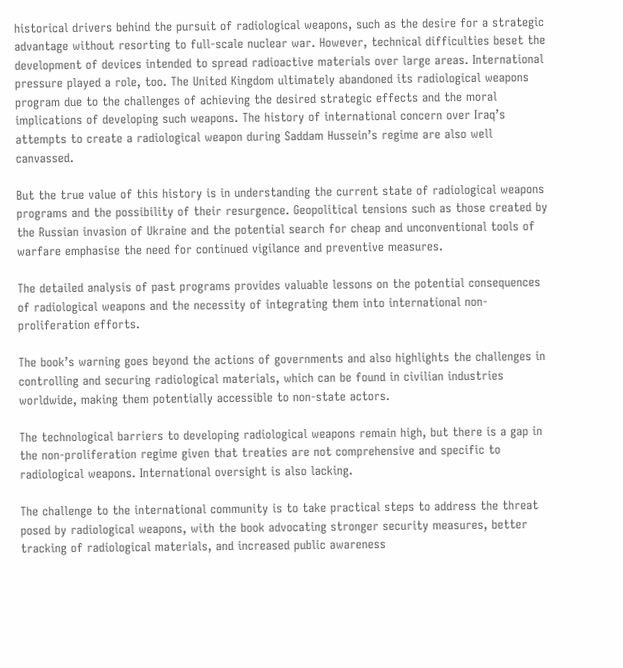historical drivers behind the pursuit of radiological weapons, such as the desire for a strategic advantage without resorting to full-scale nuclear war. However, technical difficulties beset the development of devices intended to spread radioactive materials over large areas. International pressure played a role, too. The United Kingdom ultimately abandoned its radiological weapons program due to the challenges of achieving the desired strategic effects and the moral implications of developing such weapons. The history of international concern over Iraq’s attempts to create a radiological weapon during Saddam Hussein’s regime are also well canvassed.

But the true value of this history is in understanding the current state of radiological weapons programs and the possibility of their resurgence. Geopolitical tensions such as those created by the Russian invasion of Ukraine and the potential search for cheap and unconventional tools of warfare emphasise the need for continued vigilance and preventive measures.

The detailed analysis of past programs provides valuable lessons on the potential consequences of radiological weapons and the necessity of integrating them into international non-proliferation efforts.

The book’s warning goes beyond the actions of governments and also highlights the challenges in controlling and securing radiological materials, which can be found in civilian industries worldwide, making them potentially accessible to non-state actors.

The technological barriers to developing radiological weapons remain high, but there is a gap in the non-proliferation regime given that treaties are not comprehensive and specific to radiological weapons. International oversight is also lacking.

The challenge to the international community is to take practical steps to address the threat posed by radiological weapons, with the book advocating stronger security measures, better tracking of radiological materials, and increased public awareness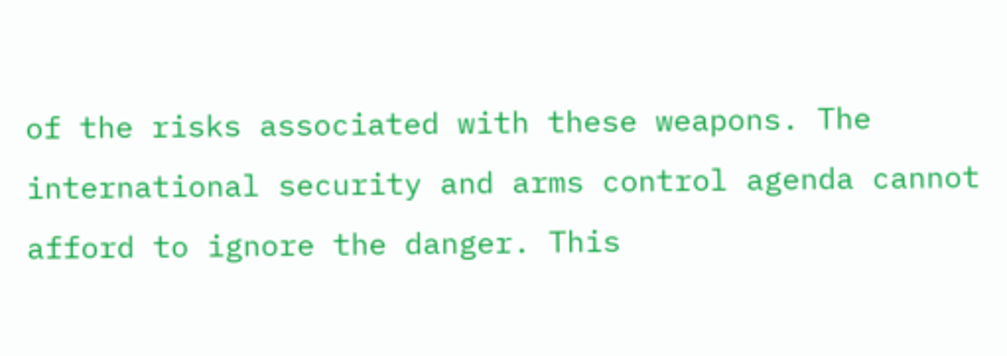of the risks associated with these weapons. The international security and arms control agenda cannot afford to ignore the danger. This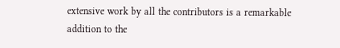extensive work by all the contributors is a remarkable addition to the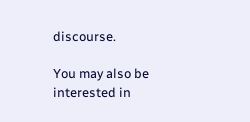discourse.

You may also be interested in